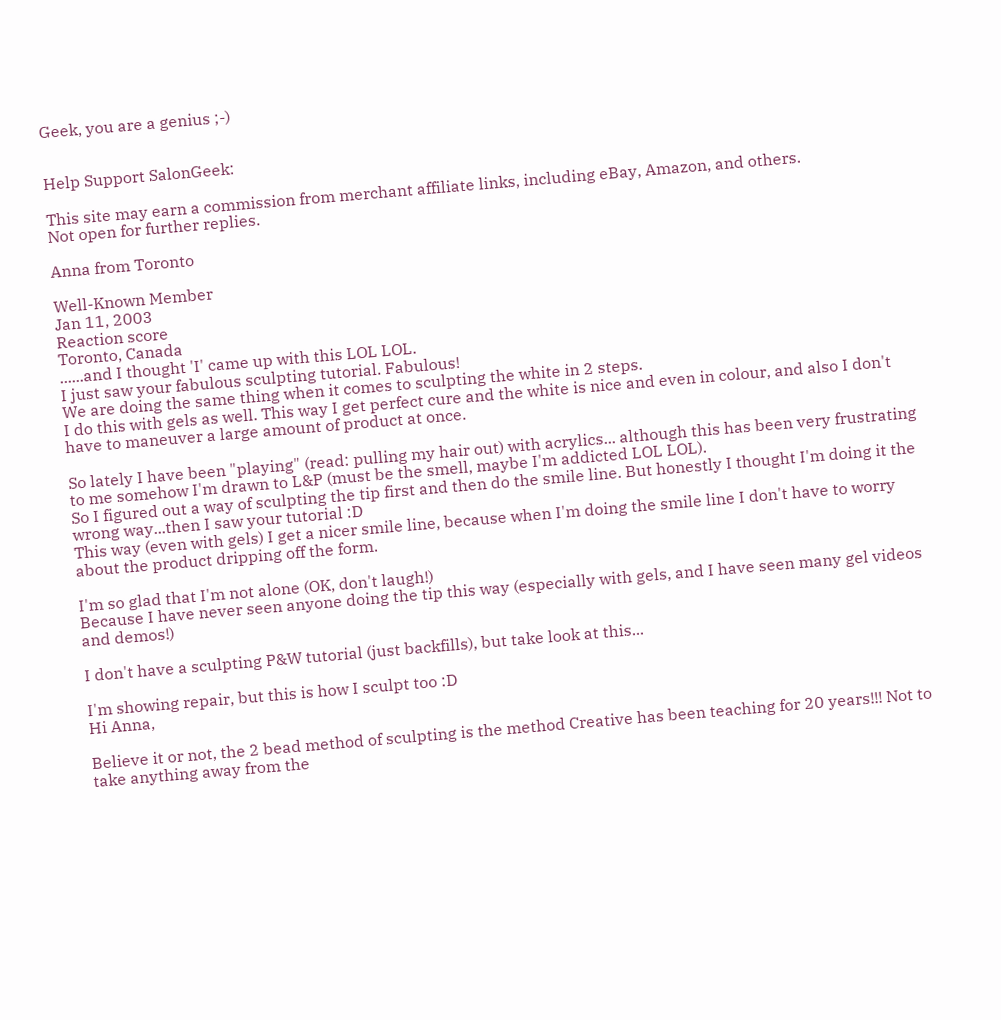Geek, you are a genius ;-)


Help Support SalonGeek:

This site may earn a commission from merchant affiliate links, including eBay, Amazon, and others.
Not open for further replies.

Anna from Toronto

Well-Known Member
Jan 11, 2003
Reaction score
Toronto, Canada
......and I thought 'I' came up with this LOL LOL.
I just saw your fabulous sculpting tutorial. Fabulous!
We are doing the same thing when it comes to sculpting the white in 2 steps.
I do this with gels as well. This way I get perfect cure and the white is nice and even in colour, and also I don't have to maneuver a large amount of product at once.

So lately I have been "playing" (read: pulling my hair out) with acrylics... although this has been very frustrating to me somehow I'm drawn to L&P (must be the smell, maybe I'm addicted LOL LOL).
So I figured out a way of sculpting the tip first and then do the smile line. But honestly I thought I'm doing it the wrong way...then I saw your tutorial :D
This way (even with gels) I get a nicer smile line, because when I'm doing the smile line I don't have to worry about the product dripping off the form.

I'm so glad that I'm not alone (OK, don't laugh!)
Because I have never seen anyone doing the tip this way (especially with gels, and I have seen many gel videos and demos!)

I don't have a sculpting P&W tutorial (just backfills), but take look at this...

I'm showing repair, but this is how I sculpt too :D
Hi Anna,

Believe it or not, the 2 bead method of sculpting is the method Creative has been teaching for 20 years!!! Not to take anything away from the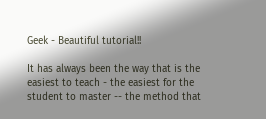Geek - Beautiful tutorial!!

It has always been the way that is the easiest to teach - the easiest for the student to master -- the method that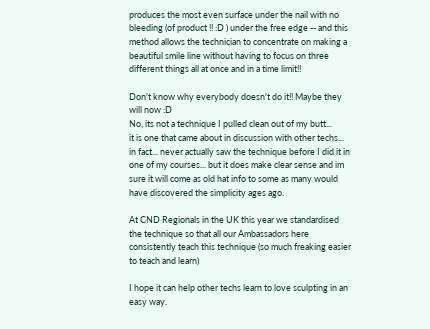produces the most even surface under the nail with no bleeding (of product !! :D ) under the free edge -- and this method allows the technician to concentrate on making a beautiful smile line without having to focus on three different things all at once and in a time limit!!

Don't know why everybody doesn't do it!! Maybe they will now :D
No, its not a technique I pulled clean out of my butt...
it is one that came about in discussion with other techs...
in fact... never actually saw the technique before I did it in one of my courses... but it does make clear sense and im sure it will come as old hat info to some as many would have discovered the simplicity ages ago.

At CND Regionals in the UK this year we standardised the technique so that all our Ambassadors here consistently teach this technique (so much freaking easier to teach and learn)

I hope it can help other techs learn to love sculpting in an easy way.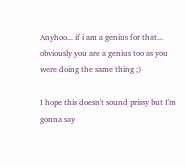Anyhoo... if i am a genius for that... obviously you are a genius too as you were doing the same thing ;)

I hope this doesn't sound prissy but I'm gonna say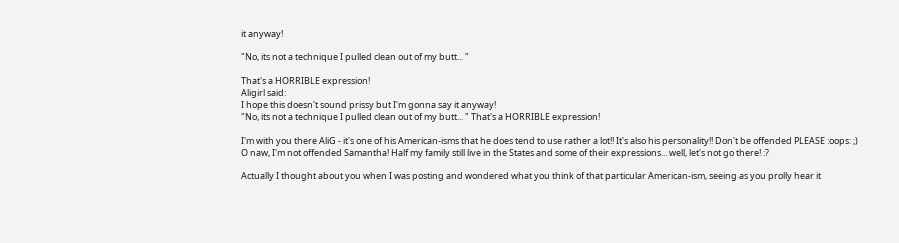it anyway!

"No, its not a technique I pulled clean out of my butt... "

That's a HORRIBLE expression!
Aligirl said:
I hope this doesn't sound prissy but I'm gonna say it anyway!
"No, its not a technique I pulled clean out of my butt... " That's a HORRIBLE expression!

I'm with you there AliG - it's one of his American-isms that he does tend to use rather a lot!! It's also his personality!! Don't be offended PLEASE :oops: ;)
O naw, I'm not offended Samantha! Half my family still live in the States and some of their expressions... well, let's not go there! :?

Actually I thought about you when I was posting and wondered what you think of that particular American-ism, seeing as you prolly hear it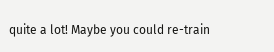quite a lot! Maybe you could re-train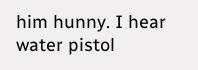him hunny. I hear water pistol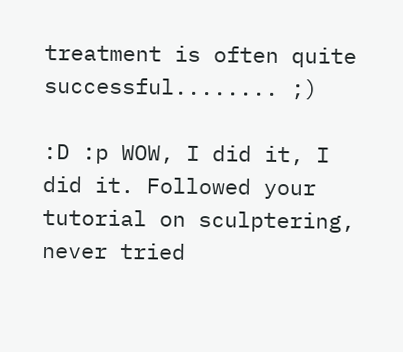treatment is often quite successful........ ;)

:D :p WOW, I did it, I did it. Followed your tutorial on sculptering, never tried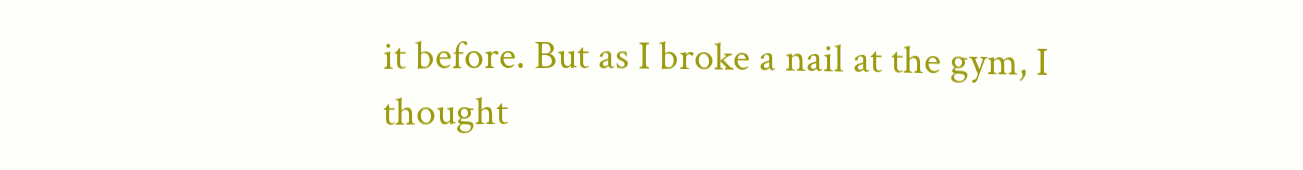it before. But as I broke a nail at the gym, I thought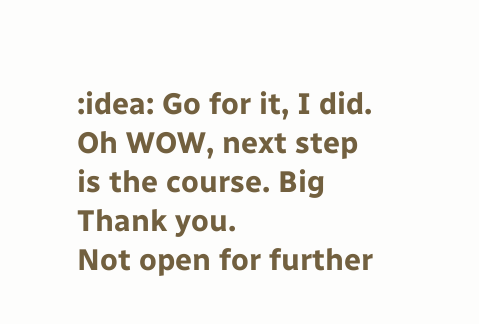:idea: Go for it, I did. Oh WOW, next step is the course. Big Thank you.
Not open for further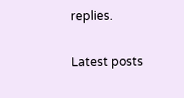replies.

Latest posts